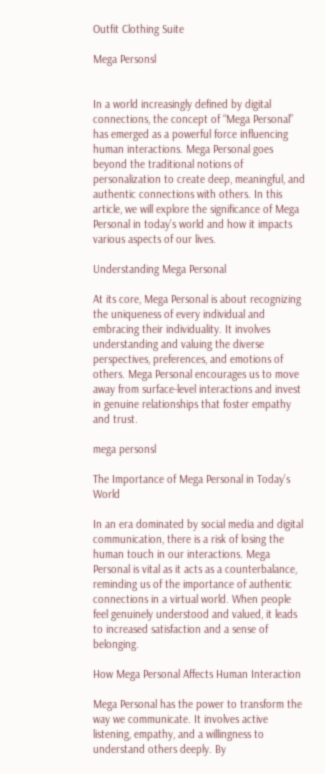Outfit Clothing Suite

Mega Personsl


In a world increasingly defined by digital connections, the concept of “Mega Personal” has emerged as a powerful force influencing human interactions. Mega Personal goes beyond the traditional notions of personalization to create deep, meaningful, and authentic connections with others. In this article, we will explore the significance of Mega Personal in today’s world and how it impacts various aspects of our lives.

Understanding Mega Personal

At its core, Mega Personal is about recognizing the uniqueness of every individual and embracing their individuality. It involves understanding and valuing the diverse perspectives, preferences, and emotions of others. Mega Personal encourages us to move away from surface-level interactions and invest in genuine relationships that foster empathy and trust.

mega personsl

The Importance of Mega Personal in Today’s World

In an era dominated by social media and digital communication, there is a risk of losing the human touch in our interactions. Mega Personal is vital as it acts as a counterbalance, reminding us of the importance of authentic connections in a virtual world. When people feel genuinely understood and valued, it leads to increased satisfaction and a sense of belonging.

How Mega Personal Affects Human Interaction

Mega Personal has the power to transform the way we communicate. It involves active listening, empathy, and a willingness to understand others deeply. By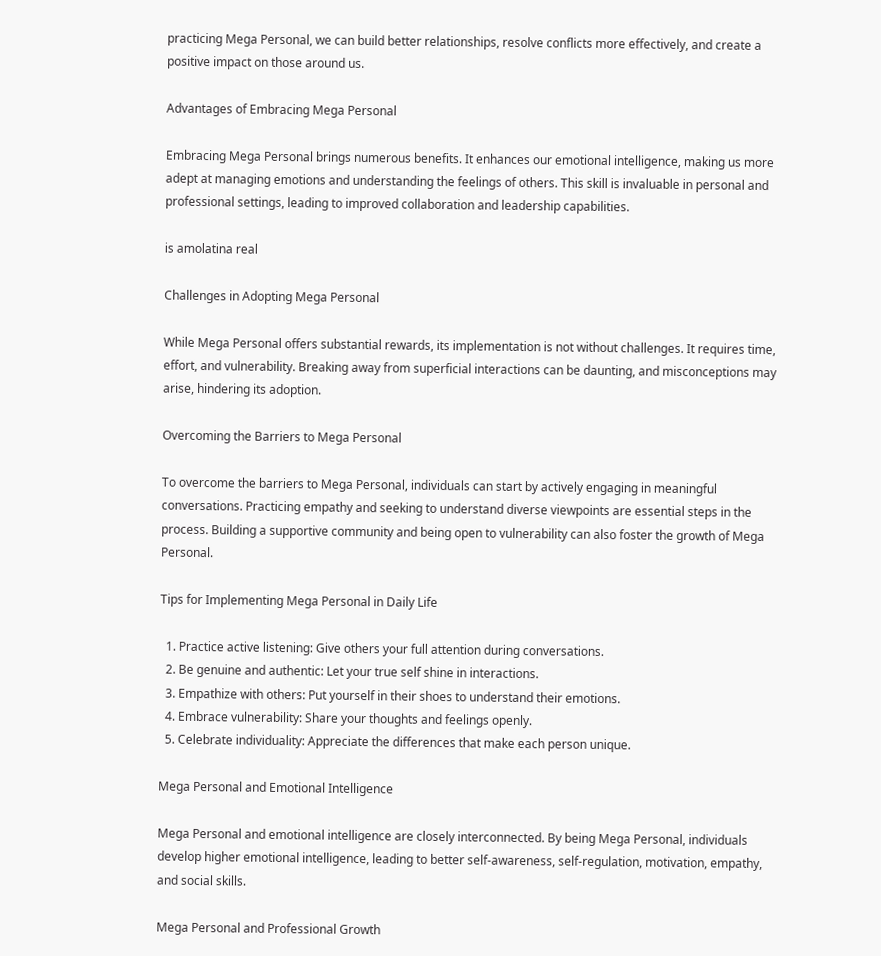practicing Mega Personal, we can build better relationships, resolve conflicts more effectively, and create a positive impact on those around us.

Advantages of Embracing Mega Personal

Embracing Mega Personal brings numerous benefits. It enhances our emotional intelligence, making us more adept at managing emotions and understanding the feelings of others. This skill is invaluable in personal and professional settings, leading to improved collaboration and leadership capabilities.

is amolatina real

Challenges in Adopting Mega Personal

While Mega Personal offers substantial rewards, its implementation is not without challenges. It requires time, effort, and vulnerability. Breaking away from superficial interactions can be daunting, and misconceptions may arise, hindering its adoption.

Overcoming the Barriers to Mega Personal

To overcome the barriers to Mega Personal, individuals can start by actively engaging in meaningful conversations. Practicing empathy and seeking to understand diverse viewpoints are essential steps in the process. Building a supportive community and being open to vulnerability can also foster the growth of Mega Personal.

Tips for Implementing Mega Personal in Daily Life

  1. Practice active listening: Give others your full attention during conversations.
  2. Be genuine and authentic: Let your true self shine in interactions.
  3. Empathize with others: Put yourself in their shoes to understand their emotions.
  4. Embrace vulnerability: Share your thoughts and feelings openly.
  5. Celebrate individuality: Appreciate the differences that make each person unique.

Mega Personal and Emotional Intelligence

Mega Personal and emotional intelligence are closely interconnected. By being Mega Personal, individuals develop higher emotional intelligence, leading to better self-awareness, self-regulation, motivation, empathy, and social skills.

Mega Personal and Professional Growth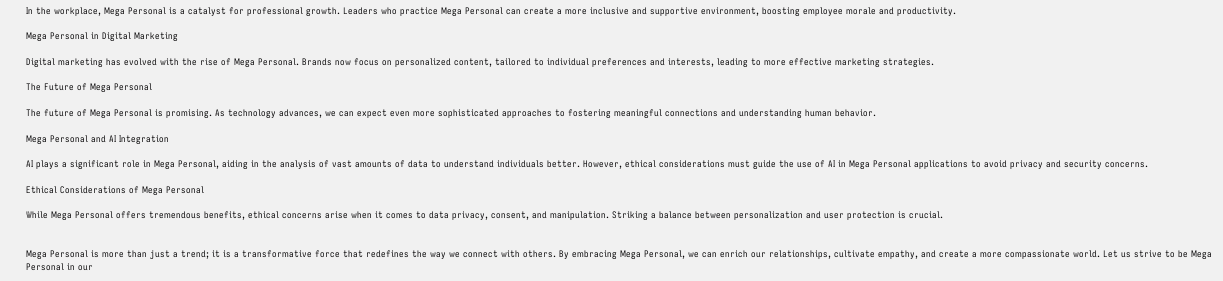In the workplace, Mega Personal is a catalyst for professional growth. Leaders who practice Mega Personal can create a more inclusive and supportive environment, boosting employee morale and productivity.

Mega Personal in Digital Marketing

Digital marketing has evolved with the rise of Mega Personal. Brands now focus on personalized content, tailored to individual preferences and interests, leading to more effective marketing strategies.

The Future of Mega Personal

The future of Mega Personal is promising. As technology advances, we can expect even more sophisticated approaches to fostering meaningful connections and understanding human behavior.

Mega Personal and AI Integration

AI plays a significant role in Mega Personal, aiding in the analysis of vast amounts of data to understand individuals better. However, ethical considerations must guide the use of AI in Mega Personal applications to avoid privacy and security concerns.

Ethical Considerations of Mega Personal

While Mega Personal offers tremendous benefits, ethical concerns arise when it comes to data privacy, consent, and manipulation. Striking a balance between personalization and user protection is crucial.


Mega Personal is more than just a trend; it is a transformative force that redefines the way we connect with others. By embracing Mega Personal, we can enrich our relationships, cultivate empathy, and create a more compassionate world. Let us strive to be Mega Personal in our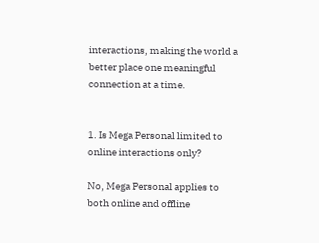interactions, making the world a better place one meaningful connection at a time.


1. Is Mega Personal limited to online interactions only?

No, Mega Personal applies to both online and offline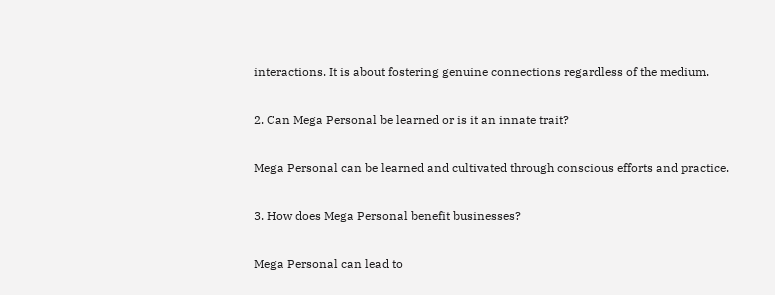interactions. It is about fostering genuine connections regardless of the medium.

2. Can Mega Personal be learned or is it an innate trait?

Mega Personal can be learned and cultivated through conscious efforts and practice.

3. How does Mega Personal benefit businesses?

Mega Personal can lead to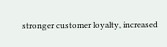stronger customer loyalty, increased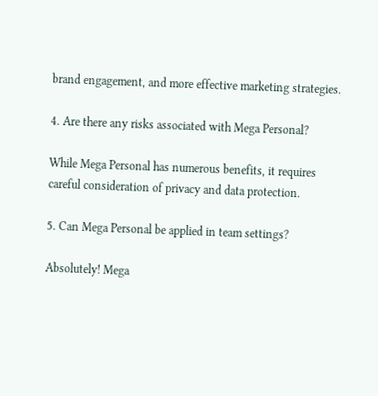brand engagement, and more effective marketing strategies.

4. Are there any risks associated with Mega Personal?

While Mega Personal has numerous benefits, it requires careful consideration of privacy and data protection.

5. Can Mega Personal be applied in team settings?

Absolutely! Mega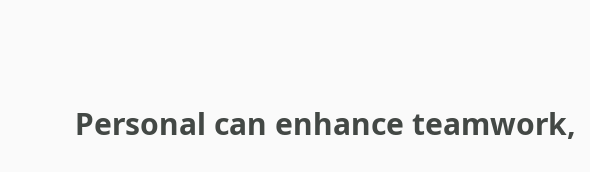Personal can enhance teamwork,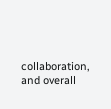collaboration, and overall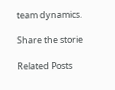team dynamics.

Share the storie

Related Posts